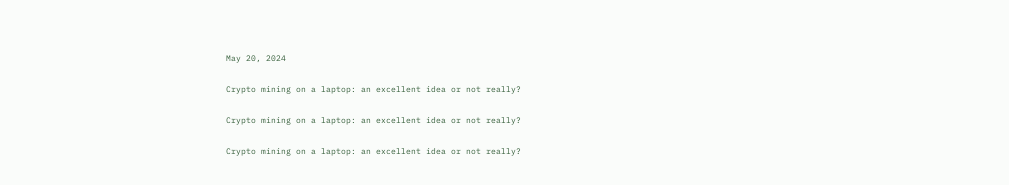May 20, 2024

Crypto mining on a laptop: an excellent idea or not really?

Crypto mining on a laptop: an excellent idea or not really?

Crypto mining on a laptop: an excellent idea or not really?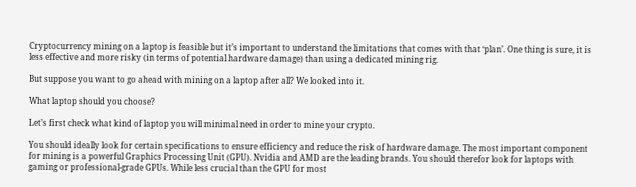Cryptocurrency mining on a laptop is feasible but it’s important to understand the limitations that comes with that ‘plan’. One thing is sure, it is less effective and more risky (in terms of potential hardware damage) than using a dedicated mining rig.

But suppose you want to go ahead with mining on a laptop after all? We looked into it.

What laptop should you choose?

Let’s first check what kind of laptop you will minimal need in order to mine your crypto.

You should ideally look for certain specifications to ensure efficiency and reduce the risk of hardware damage. The most important component for mining is a powerful Graphics Processing Unit (GPU). Nvidia and AMD are the leading brands. You should therefor look for laptops with gaming or professional-grade GPUs. While less crucial than the GPU for most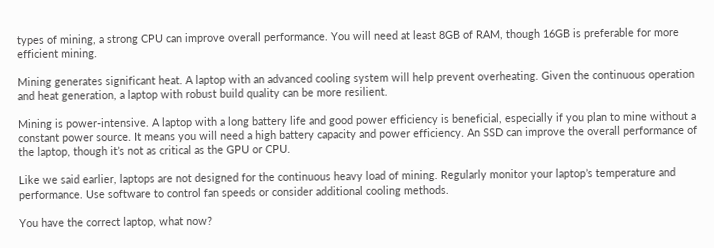types of mining, a strong CPU can improve overall performance. You will need at least 8GB of RAM, though 16GB is preferable for more efficient mining.

Mining generates significant heat. A laptop with an advanced cooling system will help prevent overheating. Given the continuous operation and heat generation, a laptop with robust build quality can be more resilient.

Mining is power-intensive. A laptop with a long battery life and good power efficiency is beneficial, especially if you plan to mine without a constant power source. It means you will need a high battery capacity and power efficiency. An SSD can improve the overall performance of the laptop, though it’s not as critical as the GPU or CPU.

Like we said earlier, laptops are not designed for the continuous heavy load of mining. Regularly monitor your laptop’s temperature and performance. Use software to control fan speeds or consider additional cooling methods.

You have the correct laptop, what now?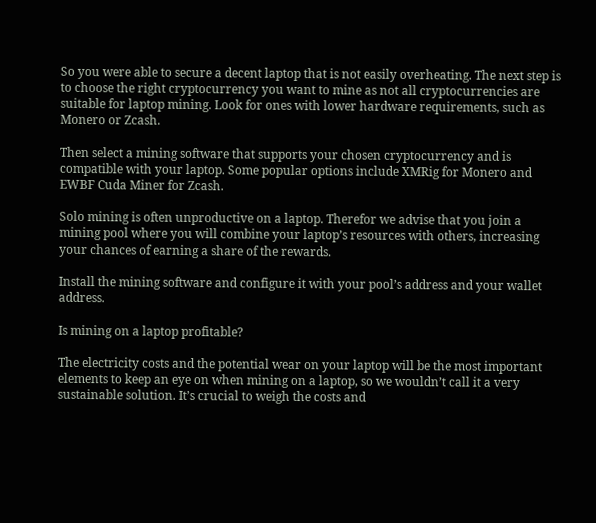So you were able to secure a decent laptop that is not easily overheating. The next step is to choose the right cryptocurrency you want to mine as not all cryptocurrencies are suitable for laptop mining. Look for ones with lower hardware requirements, such as Monero or Zcash.

Then select a mining software that supports your chosen cryptocurrency and is compatible with your laptop. Some popular options include XMRig for Monero and EWBF Cuda Miner for Zcash.

Solo mining is often unproductive on a laptop. Therefor we advise that you join a mining pool where you will combine your laptop’s resources with others, increasing your chances of earning a share of the rewards.

Install the mining software and configure it with your pool’s address and your wallet address.

Is mining on a laptop profitable?

The electricity costs and the potential wear on your laptop will be the most important elements to keep an eye on when mining on a laptop, so we wouldn’t call it a very sustainable solution. It’s crucial to weigh the costs and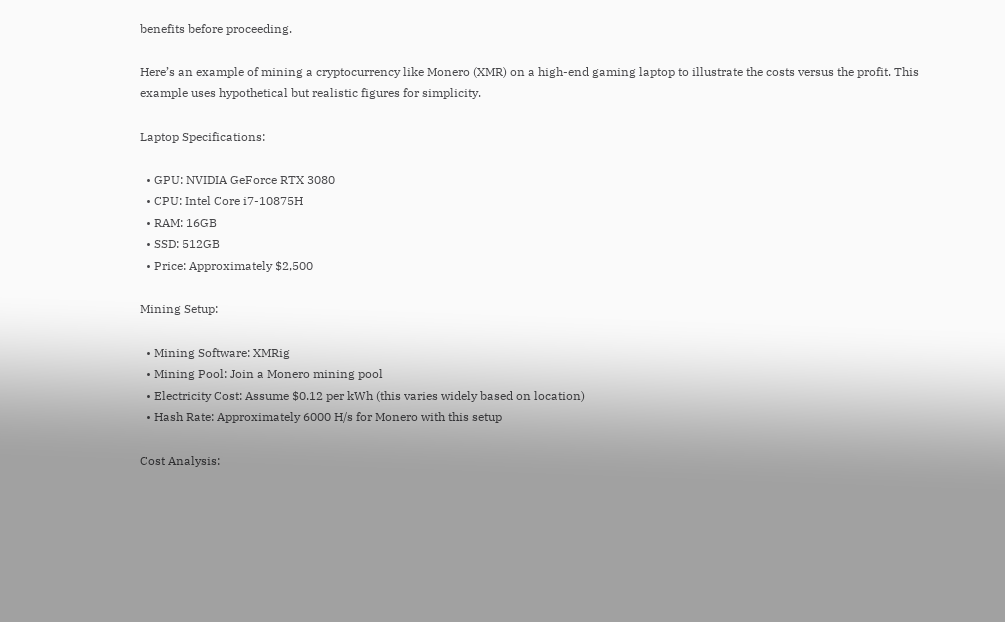benefits before proceeding.

Here’s an example of mining a cryptocurrency like Monero (XMR) on a high-end gaming laptop to illustrate the costs versus the profit. This example uses hypothetical but realistic figures for simplicity.

Laptop Specifications:

  • GPU: NVIDIA GeForce RTX 3080
  • CPU: Intel Core i7-10875H
  • RAM: 16GB
  • SSD: 512GB
  • Price: Approximately $2,500

Mining Setup:

  • Mining Software: XMRig
  • Mining Pool: Join a Monero mining pool
  • Electricity Cost: Assume $0.12 per kWh (this varies widely based on location)
  • Hash Rate: Approximately 6000 H/s for Monero with this setup

Cost Analysis: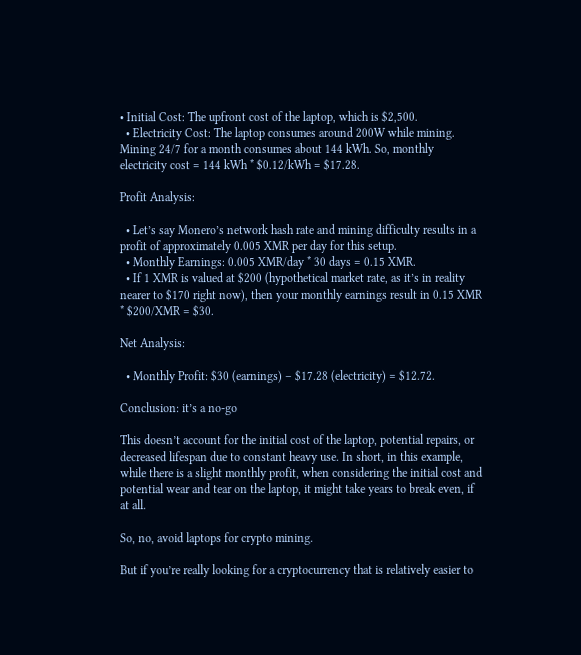• Initial Cost: The upfront cost of the laptop, which is $2,500.
  • Electricity Cost: The laptop consumes around 200W while mining. Mining 24/7 for a month consumes about 144 kWh. So, monthly electricity cost = 144 kWh * $0.12/kWh = $17.28.

Profit Analysis:

  • Let’s say Monero’s network hash rate and mining difficulty results in a profit of approximately 0.005 XMR per day for this setup.
  • Monthly Earnings: 0.005 XMR/day * 30 days = 0.15 XMR.
  • If 1 XMR is valued at $200 (hypothetical market rate, as it’s in reality nearer to $170 right now), then your monthly earnings result in 0.15 XMR * $200/XMR = $30.

Net Analysis:

  • Monthly Profit: $30 (earnings) – $17.28 (electricity) = $12.72.

Conclusion: it’s a no-go

This doesn’t account for the initial cost of the laptop, potential repairs, or decreased lifespan due to constant heavy use. In short, in this example, while there is a slight monthly profit, when considering the initial cost and potential wear and tear on the laptop, it might take years to break even, if at all.

So, no, avoid laptops for crypto mining.

But if you’re really looking for a cryptocurrency that is relatively easier to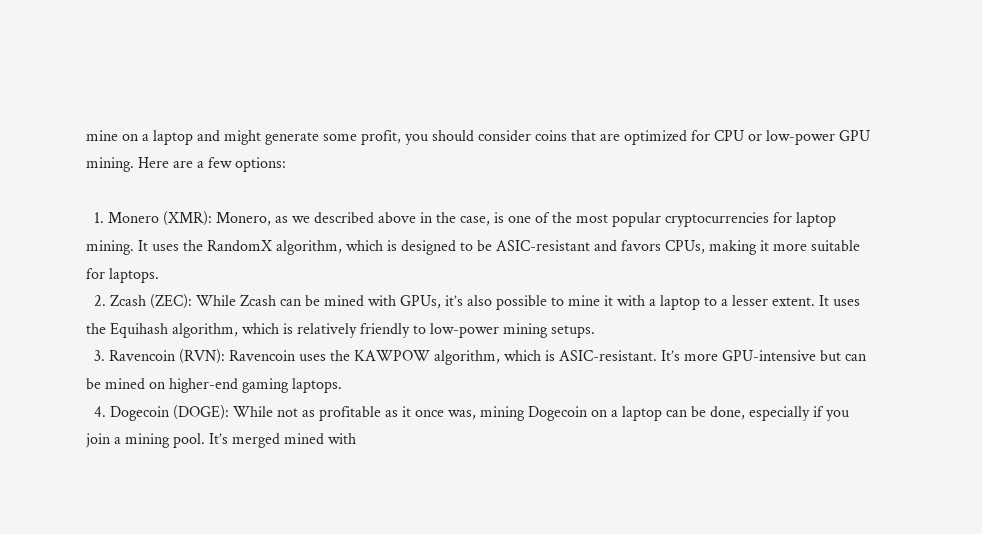mine on a laptop and might generate some profit, you should consider coins that are optimized for CPU or low-power GPU mining. Here are a few options:

  1. Monero (XMR): Monero, as we described above in the case, is one of the most popular cryptocurrencies for laptop mining. It uses the RandomX algorithm, which is designed to be ASIC-resistant and favors CPUs, making it more suitable for laptops.
  2. Zcash (ZEC): While Zcash can be mined with GPUs, it’s also possible to mine it with a laptop to a lesser extent. It uses the Equihash algorithm, which is relatively friendly to low-power mining setups.
  3. Ravencoin (RVN): Ravencoin uses the KAWPOW algorithm, which is ASIC-resistant. It’s more GPU-intensive but can be mined on higher-end gaming laptops.
  4. Dogecoin (DOGE): While not as profitable as it once was, mining Dogecoin on a laptop can be done, especially if you join a mining pool. It’s merged mined with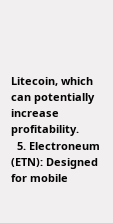Litecoin, which can potentially increase profitability.
  5. Electroneum (ETN): Designed for mobile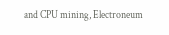and CPU mining, Electroneum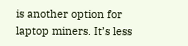is another option for laptop miners. It’s less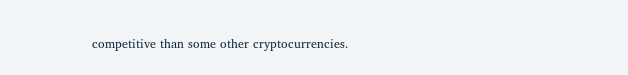competitive than some other cryptocurrencies.